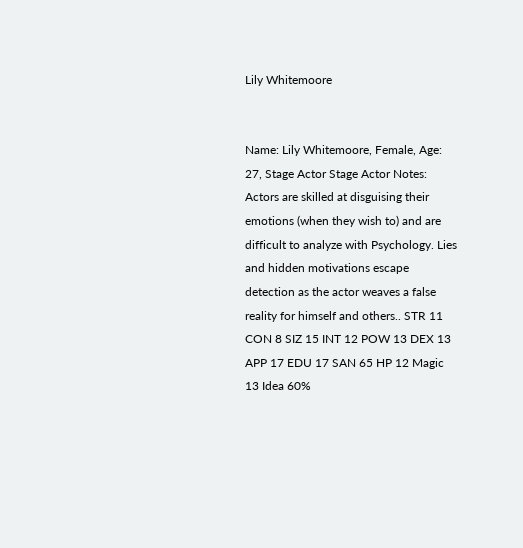Lily Whitemoore


Name: Lily Whitemoore, Female, Age: 27, Stage Actor Stage Actor Notes: Actors are skilled at disguising their emotions (when they wish to) and are difficult to analyze with Psychology. Lies and hidden motivations escape detection as the actor weaves a false reality for himself and others.. STR 11 CON 8 SIZ 15 INT 12 POW 13 DEX 13 APP 17 EDU 17 SAN 65 HP 12 Magic 13 Idea 60%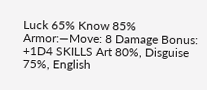Luck 65% Know 85% Armor:—Move: 8 Damage Bonus: +1D4 SKILLS Art 80%, Disguise 75%, English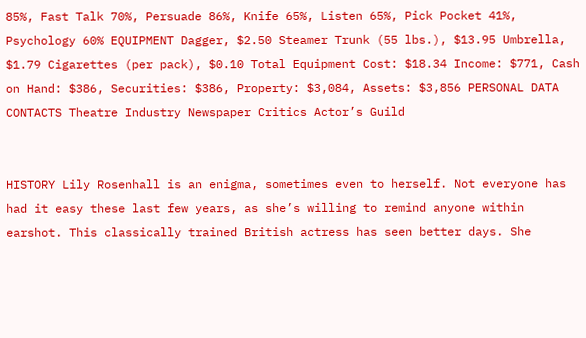85%, Fast Talk 70%, Persuade 86%, Knife 65%, Listen 65%, Pick Pocket 41%, Psychology 60% EQUIPMENT Dagger, $2.50 Steamer Trunk (55 lbs.), $13.95 Umbrella, $1.79 Cigarettes (per pack), $0.10 Total Equipment Cost: $18.34 Income: $771, Cash on Hand: $386, Securities: $386, Property: $3,084, Assets: $3,856 PERSONAL DATA CONTACTS Theatre Industry Newspaper Critics Actor’s Guild


HISTORY Lily Rosenhall is an enigma, sometimes even to herself. Not everyone has had it easy these last few years, as she’s willing to remind anyone within earshot. This classically trained British actress has seen better days. She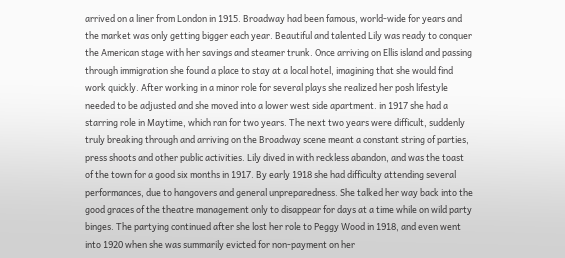arrived on a liner from London in 1915. Broadway had been famous, world-wide for years and the market was only getting bigger each year. Beautiful and talented Lily was ready to conquer the American stage with her savings and steamer trunk. Once arriving on Ellis island and passing through immigration she found a place to stay at a local hotel, imagining that she would find work quickly. After working in a minor role for several plays she realized her posh lifestyle needed to be adjusted and she moved into a lower west side apartment. in 1917 she had a starring role in Maytime, which ran for two years. The next two years were difficult, suddenly truly breaking through and arriving on the Broadway scene meant a constant string of parties, press shoots and other public activities. Lily dived in with reckless abandon, and was the toast of the town for a good six months in 1917. By early 1918 she had difficulty attending several performances, due to hangovers and general unpreparedness. She talked her way back into the good graces of the theatre management only to disappear for days at a time while on wild party binges. The partying continued after she lost her role to Peggy Wood in 1918, and even went into 1920 when she was summarily evicted for non-payment on her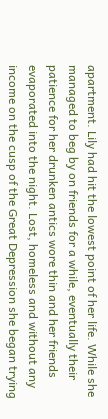apartment. Lily had hit the lowest point of her life. While she managed to beg by on friends for a while, eventually their patience for her drunken antics wore thin and her friends evaporated into the night. Lost, homeless and without any income on the cusp of the Great Depression she began trying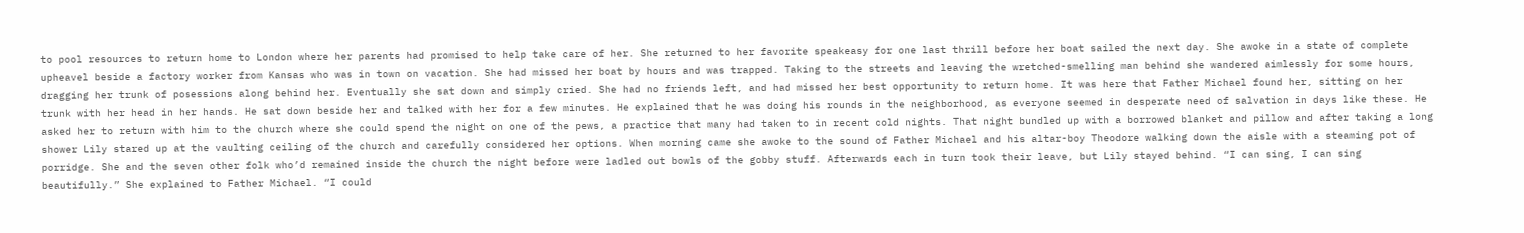to pool resources to return home to London where her parents had promised to help take care of her. She returned to her favorite speakeasy for one last thrill before her boat sailed the next day. She awoke in a state of complete upheavel beside a factory worker from Kansas who was in town on vacation. She had missed her boat by hours and was trapped. Taking to the streets and leaving the wretched-smelling man behind she wandered aimlessly for some hours, dragging her trunk of posessions along behind her. Eventually she sat down and simply cried. She had no friends left, and had missed her best opportunity to return home. It was here that Father Michael found her, sitting on her trunk with her head in her hands. He sat down beside her and talked with her for a few minutes. He explained that he was doing his rounds in the neighborhood, as everyone seemed in desperate need of salvation in days like these. He asked her to return with him to the church where she could spend the night on one of the pews, a practice that many had taken to in recent cold nights. That night bundled up with a borrowed blanket and pillow and after taking a long shower Lily stared up at the vaulting ceiling of the church and carefully considered her options. When morning came she awoke to the sound of Father Michael and his altar-boy Theodore walking down the aisle with a steaming pot of porridge. She and the seven other folk who’d remained inside the church the night before were ladled out bowls of the gobby stuff. Afterwards each in turn took their leave, but Lily stayed behind. “I can sing, I can sing beautifully.” She explained to Father Michael. “I could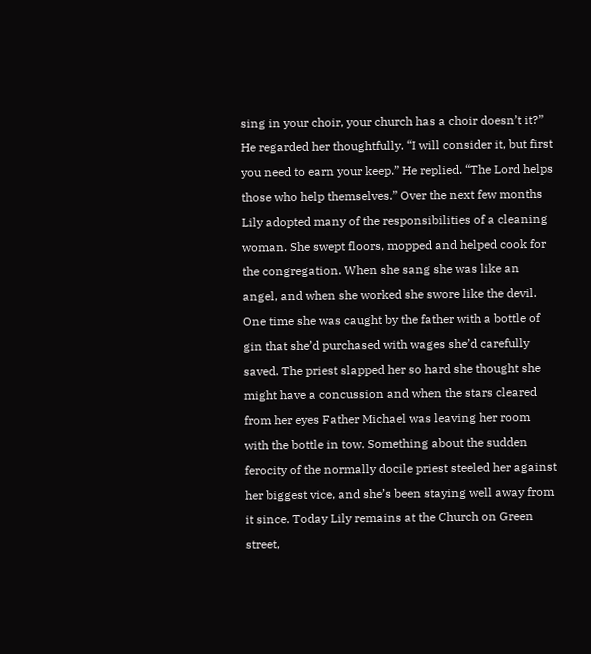sing in your choir, your church has a choir doesn’t it?” He regarded her thoughtfully. “I will consider it, but first you need to earn your keep.” He replied. “The Lord helps those who help themselves.” Over the next few months Lily adopted many of the responsibilities of a cleaning woman. She swept floors, mopped and helped cook for the congregation. When she sang she was like an angel, and when she worked she swore like the devil. One time she was caught by the father with a bottle of gin that she’d purchased with wages she’d carefully saved. The priest slapped her so hard she thought she might have a concussion and when the stars cleared from her eyes Father Michael was leaving her room with the bottle in tow. Something about the sudden ferocity of the normally docile priest steeled her against her biggest vice, and she’s been staying well away from it since. Today Lily remains at the Church on Green street,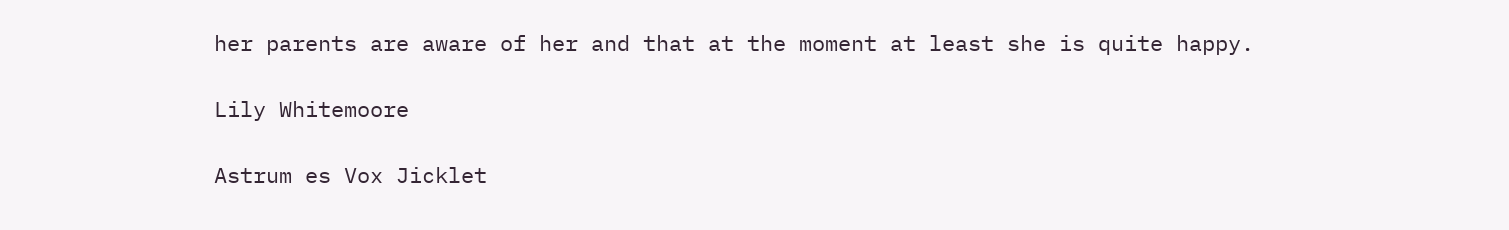her parents are aware of her and that at the moment at least she is quite happy.

Lily Whitemoore

Astrum es Vox Jicklet